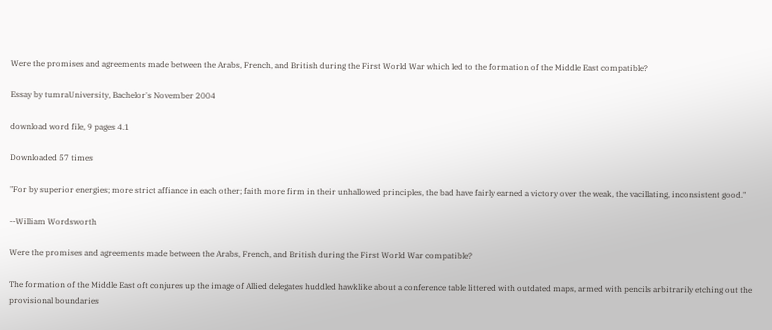Were the promises and agreements made between the Arabs, French, and British during the First World War which led to the formation of the Middle East compatible?

Essay by tumraUniversity, Bachelor's November 2004

download word file, 9 pages 4.1

Downloaded 57 times

"For by superior energies; more strict affiance in each other; faith more firm in their unhallowed principles, the bad have fairly earned a victory over the weak, the vacillating, inconsistent good."

--William Wordsworth

Were the promises and agreements made between the Arabs, French, and British during the First World War compatible?

The formation of the Middle East oft conjures up the image of Allied delegates huddled hawklike about a conference table littered with outdated maps, armed with pencils arbitrarily etching out the provisional boundaries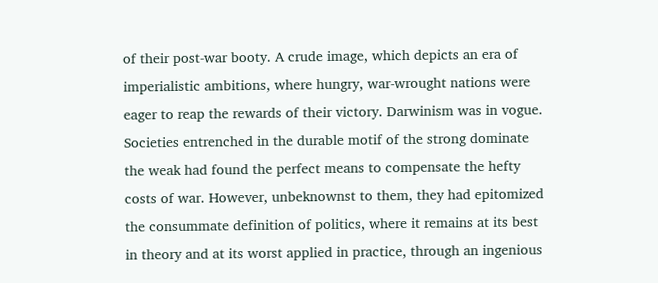of their post-war booty. A crude image, which depicts an era of imperialistic ambitions, where hungry, war-wrought nations were eager to reap the rewards of their victory. Darwinism was in vogue. Societies entrenched in the durable motif of the strong dominate the weak had found the perfect means to compensate the hefty costs of war. However, unbeknownst to them, they had epitomized the consummate definition of politics, where it remains at its best in theory and at its worst applied in practice, through an ingenious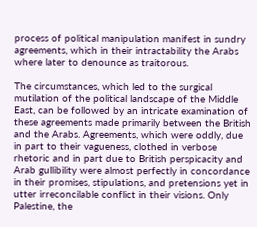process of political manipulation manifest in sundry agreements, which in their intractability the Arabs where later to denounce as traitorous.

The circumstances, which led to the surgical mutilation of the political landscape of the Middle East, can be followed by an intricate examination of these agreements made primarily between the British and the Arabs. Agreements, which were oddly, due in part to their vagueness, clothed in verbose rhetoric and in part due to British perspicacity and Arab gullibility were almost perfectly in concordance in their promises, stipulations, and pretensions yet in utter irreconcilable conflict in their visions. Only Palestine, the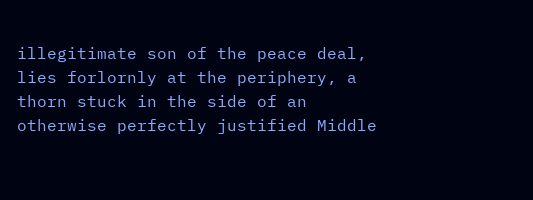illegitimate son of the peace deal, lies forlornly at the periphery, a thorn stuck in the side of an otherwise perfectly justified Middle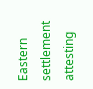Eastern settlement attesting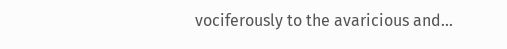vociferously to the avaricious and...